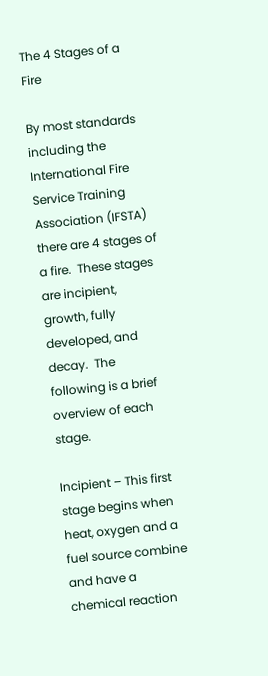The 4 Stages of a Fire

By most standards including the International Fire Service Training Association (IFSTA) there are 4 stages of a fire.  These stages are incipient, growth, fully developed, and decay.  The following is a brief overview of each stage.

Incipient – This first stage begins when heat, oxygen and a fuel source combine and have a chemical reaction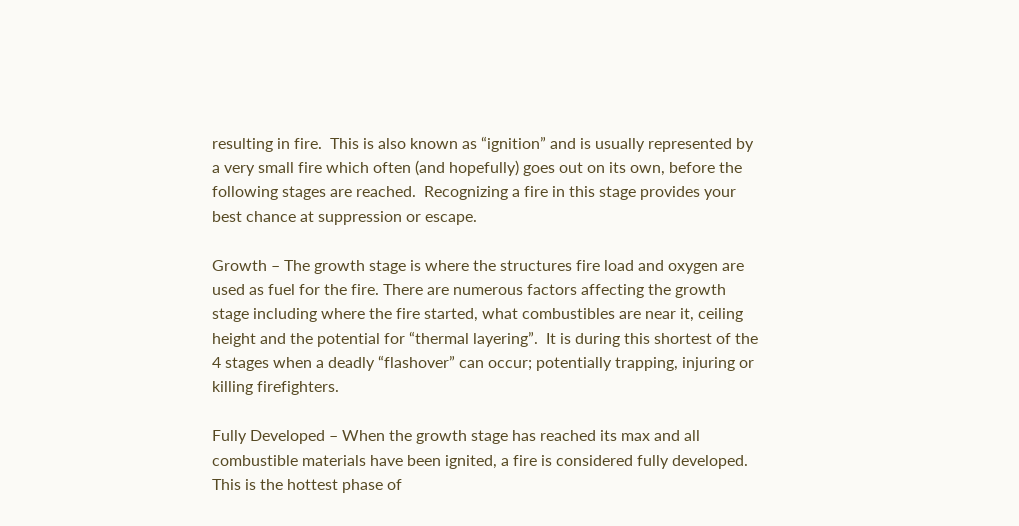resulting in fire.  This is also known as “ignition” and is usually represented by a very small fire which often (and hopefully) goes out on its own, before the following stages are reached.  Recognizing a fire in this stage provides your best chance at suppression or escape.

Growth – The growth stage is where the structures fire load and oxygen are used as fuel for the fire. There are numerous factors affecting the growth stage including where the fire started, what combustibles are near it, ceiling height and the potential for “thermal layering”.  It is during this shortest of the 4 stages when a deadly “flashover” can occur; potentially trapping, injuring or killing firefighters.

Fully Developed – When the growth stage has reached its max and all combustible materials have been ignited, a fire is considered fully developed.  This is the hottest phase of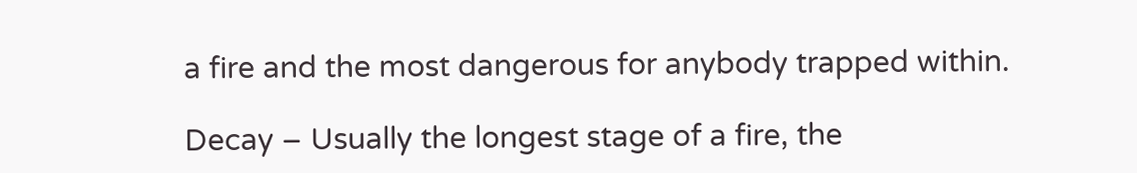a fire and the most dangerous for anybody trapped within.

Decay – Usually the longest stage of a fire, the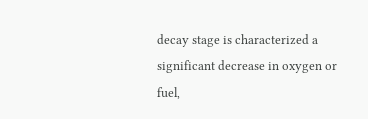decay stage is characterized a significant decrease in oxygen or fuel,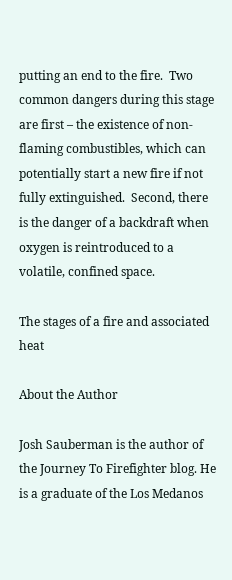putting an end to the fire.  Two common dangers during this stage are first – the existence of non-flaming combustibles, which can potentially start a new fire if not fully extinguished.  Second, there is the danger of a backdraft when oxygen is reintroduced to a volatile, confined space.

The stages of a fire and associated heat

About the Author

Josh Sauberman is the author of the Journey To Firefighter blog. He is a graduate of the Los Medanos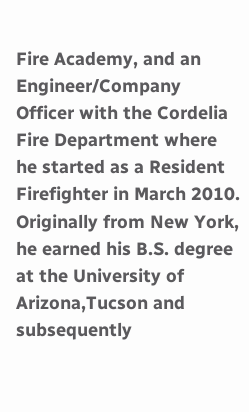Fire Academy, and an Engineer/Company Officer with the Cordelia Fire Department where he started as a Resident Firefighter in March 2010. Originally from New York, he earned his B.S. degree at the University of Arizona,Tucson and subsequently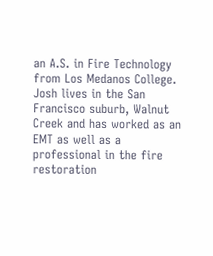an A.S. in Fire Technology from Los Medanos College. Josh lives in the San Francisco suburb, Walnut Creek and has worked as an EMT as well as a professional in the fire restoration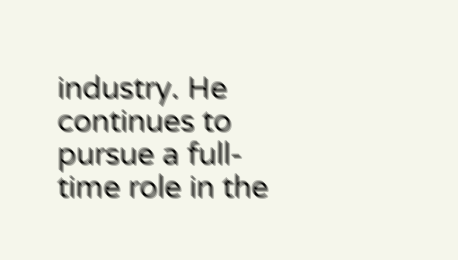industry. He continues to pursue a full-time role in the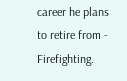career he plans to retire from - Firefighting.